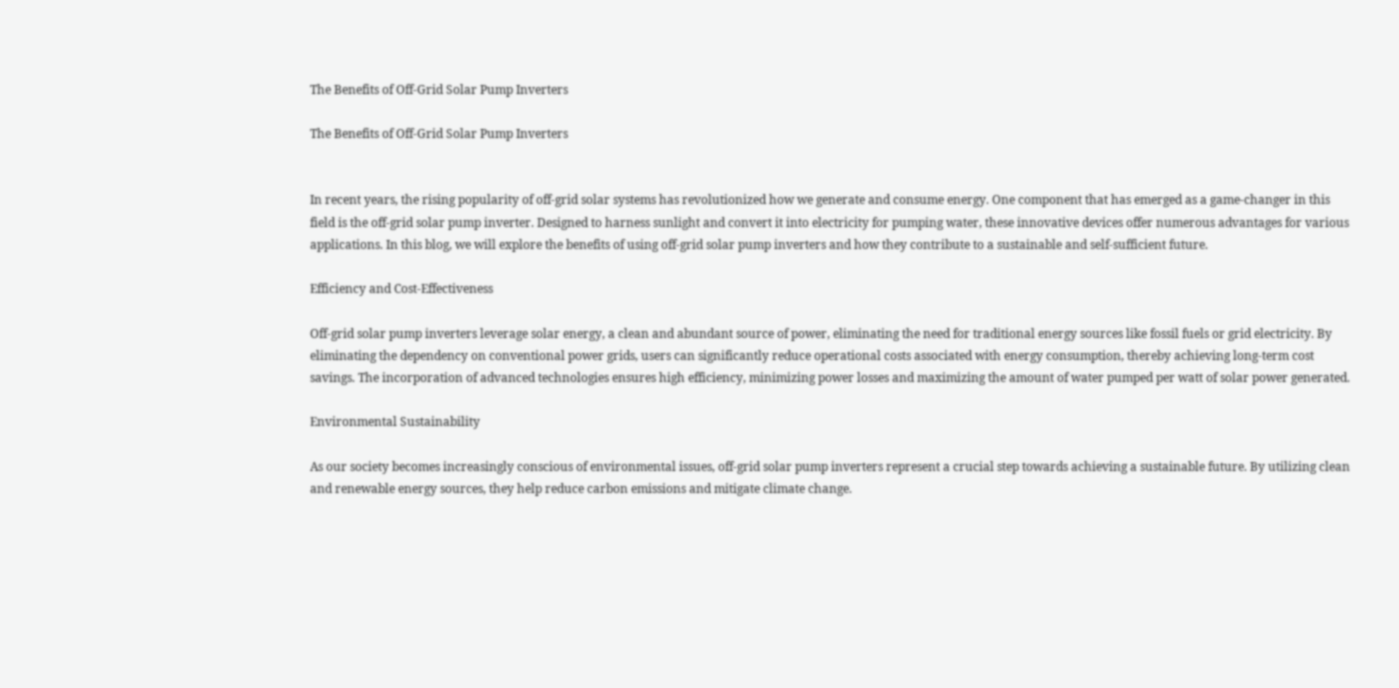The Benefits of Off-Grid Solar Pump Inverters

The Benefits of Off-Grid Solar Pump Inverters


In recent years, the rising popularity of off-grid solar systems has revolutionized how we generate and consume energy. One component that has emerged as a game-changer in this field is the off-grid solar pump inverter. Designed to harness sunlight and convert it into electricity for pumping water, these innovative devices offer numerous advantages for various applications. In this blog, we will explore the benefits of using off-grid solar pump inverters and how they contribute to a sustainable and self-sufficient future.

Efficiency and Cost-Effectiveness

Off-grid solar pump inverters leverage solar energy, a clean and abundant source of power, eliminating the need for traditional energy sources like fossil fuels or grid electricity. By eliminating the dependency on conventional power grids, users can significantly reduce operational costs associated with energy consumption, thereby achieving long-term cost savings. The incorporation of advanced technologies ensures high efficiency, minimizing power losses and maximizing the amount of water pumped per watt of solar power generated.

Environmental Sustainability

As our society becomes increasingly conscious of environmental issues, off-grid solar pump inverters represent a crucial step towards achieving a sustainable future. By utilizing clean and renewable energy sources, they help reduce carbon emissions and mitigate climate change.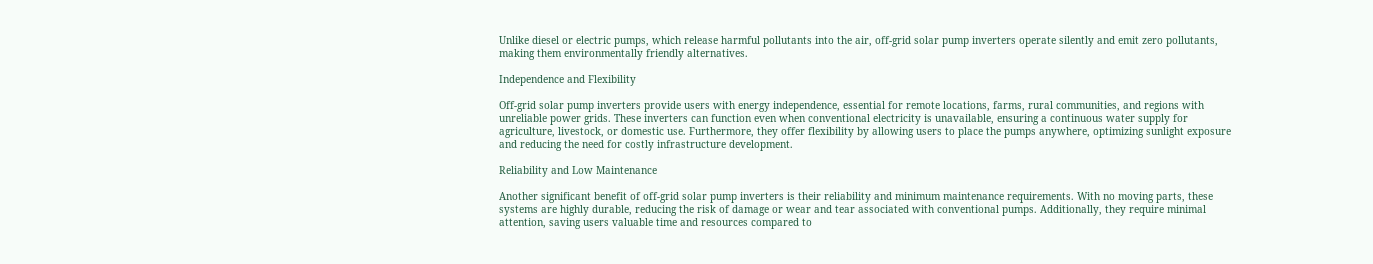Unlike diesel or electric pumps, which release harmful pollutants into the air, off-grid solar pump inverters operate silently and emit zero pollutants, making them environmentally friendly alternatives.

Independence and Flexibility

Off-grid solar pump inverters provide users with energy independence, essential for remote locations, farms, rural communities, and regions with unreliable power grids. These inverters can function even when conventional electricity is unavailable, ensuring a continuous water supply for agriculture, livestock, or domestic use. Furthermore, they offer flexibility by allowing users to place the pumps anywhere, optimizing sunlight exposure and reducing the need for costly infrastructure development.

Reliability and Low Maintenance

Another significant benefit of off-grid solar pump inverters is their reliability and minimum maintenance requirements. With no moving parts, these systems are highly durable, reducing the risk of damage or wear and tear associated with conventional pumps. Additionally, they require minimal attention, saving users valuable time and resources compared to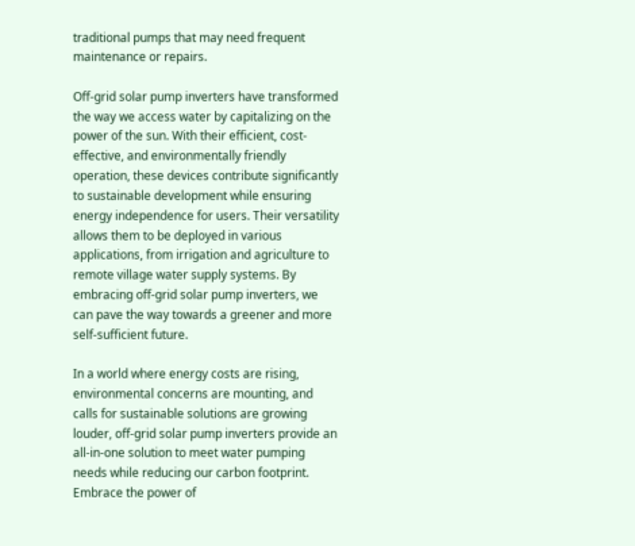traditional pumps that may need frequent maintenance or repairs.

Off-grid solar pump inverters have transformed the way we access water by capitalizing on the power of the sun. With their efficient, cost-effective, and environmentally friendly operation, these devices contribute significantly to sustainable development while ensuring energy independence for users. Their versatility allows them to be deployed in various applications, from irrigation and agriculture to remote village water supply systems. By embracing off-grid solar pump inverters, we can pave the way towards a greener and more self-sufficient future.

In a world where energy costs are rising, environmental concerns are mounting, and calls for sustainable solutions are growing louder, off-grid solar pump inverters provide an all-in-one solution to meet water pumping needs while reducing our carbon footprint. Embrace the power of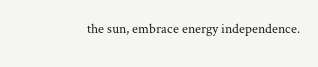the sun, embrace energy independence.